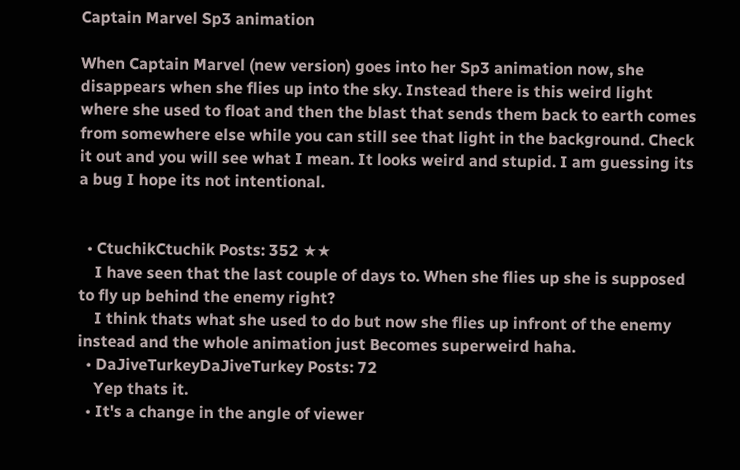Captain Marvel Sp3 animation

When Captain Marvel (new version) goes into her Sp3 animation now, she disappears when she flies up into the sky. Instead there is this weird light where she used to float and then the blast that sends them back to earth comes from somewhere else while you can still see that light in the background. Check it out and you will see what I mean. It looks weird and stupid. I am guessing its a bug I hope its not intentional.


  • CtuchikCtuchik Posts: 352 ★★
    I have seen that the last couple of days to. When she flies up she is supposed to fly up behind the enemy right?
    I think thats what she used to do but now she flies up infront of the enemy instead and the whole animation just Becomes superweird haha.
  • DaJiveTurkeyDaJiveTurkey Posts: 72
    Yep thats it.
  • It's a change in the angle of viewer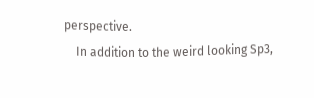perspective.
    In addition to the weird looking Sp3,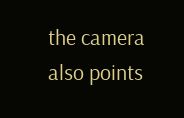the camera also points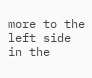more to the left side in the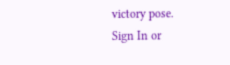victory pose.
Sign In or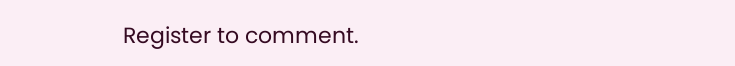Register to comment.